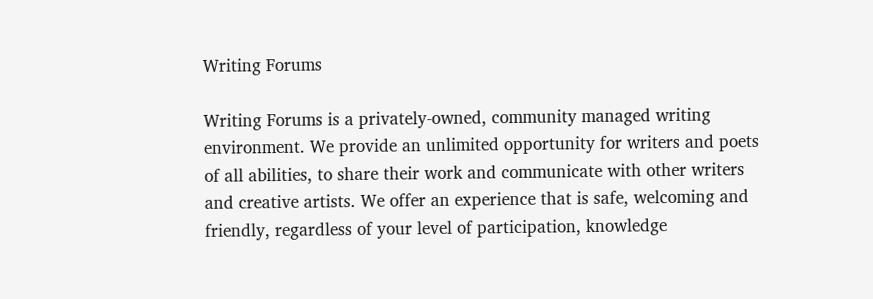Writing Forums

Writing Forums is a privately-owned, community managed writing environment. We provide an unlimited opportunity for writers and poets of all abilities, to share their work and communicate with other writers and creative artists. We offer an experience that is safe, welcoming and friendly, regardless of your level of participation, knowledge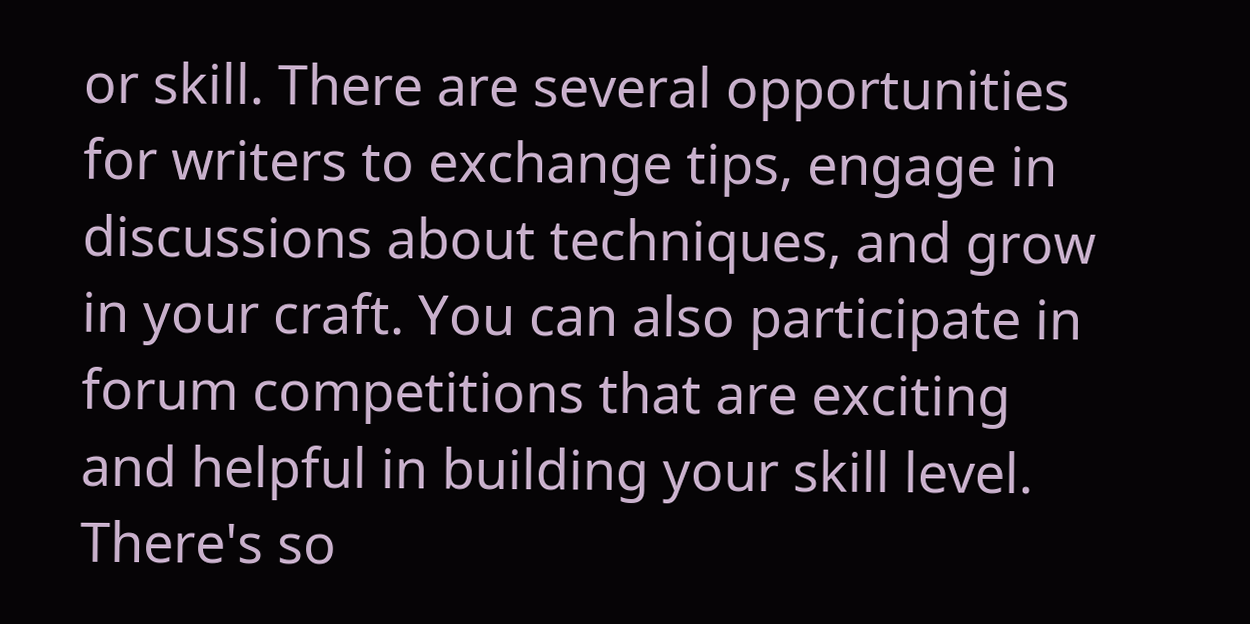or skill. There are several opportunities for writers to exchange tips, engage in discussions about techniques, and grow in your craft. You can also participate in forum competitions that are exciting and helpful in building your skill level. There's so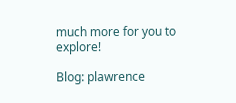much more for you to explore!

Blog: plawrence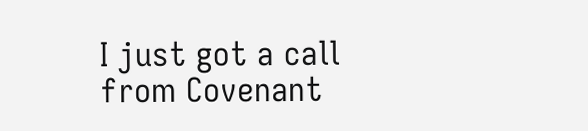I just got a call from Covenant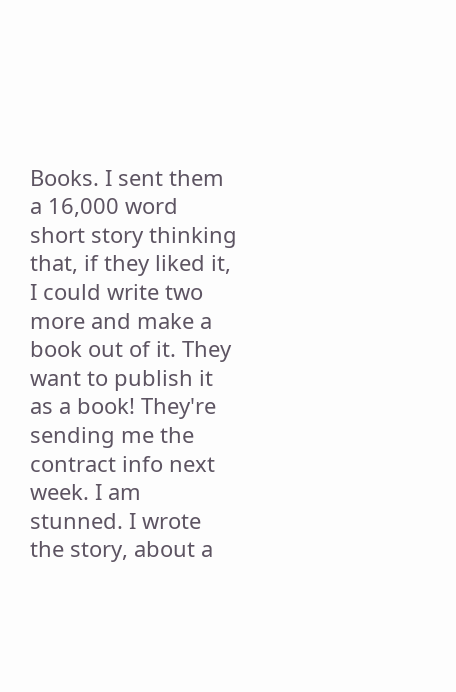Books. I sent them a 16,000 word short story thinking that, if they liked it, I could write two more and make a book out of it. They want to publish it as a book! They're sending me the contract info next week. I am stunned. I wrote the story, about a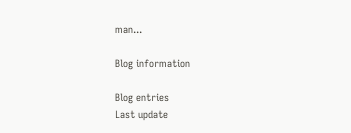man...

Blog information

Blog entries
Last update